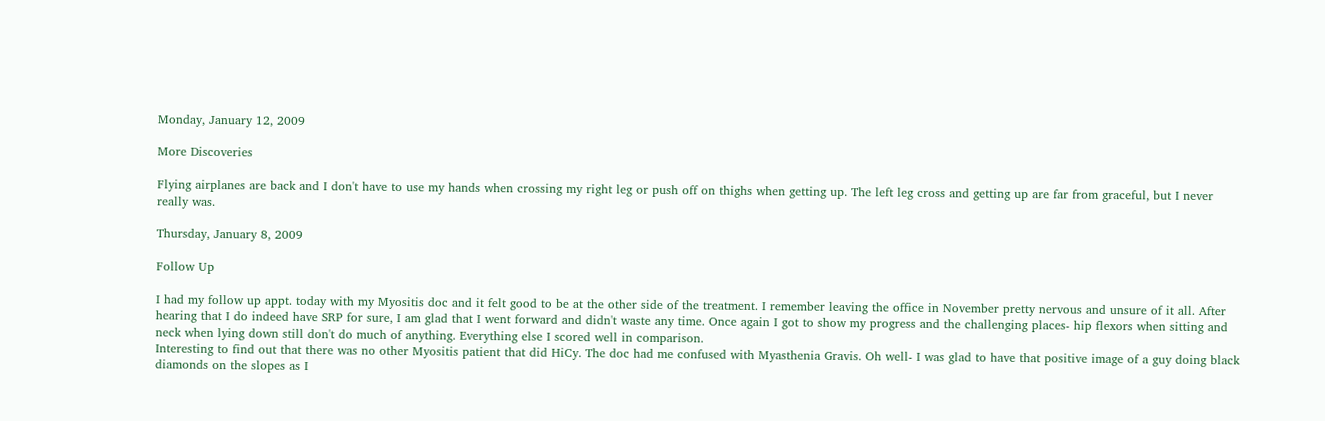Monday, January 12, 2009

More Discoveries

Flying airplanes are back and I don't have to use my hands when crossing my right leg or push off on thighs when getting up. The left leg cross and getting up are far from graceful, but I never really was.

Thursday, January 8, 2009

Follow Up

I had my follow up appt. today with my Myositis doc and it felt good to be at the other side of the treatment. I remember leaving the office in November pretty nervous and unsure of it all. After hearing that I do indeed have SRP for sure, I am glad that I went forward and didn't waste any time. Once again I got to show my progress and the challenging places- hip flexors when sitting and neck when lying down still don't do much of anything. Everything else I scored well in comparison.
Interesting to find out that there was no other Myositis patient that did HiCy. The doc had me confused with Myasthenia Gravis. Oh well- I was glad to have that positive image of a guy doing black diamonds on the slopes as I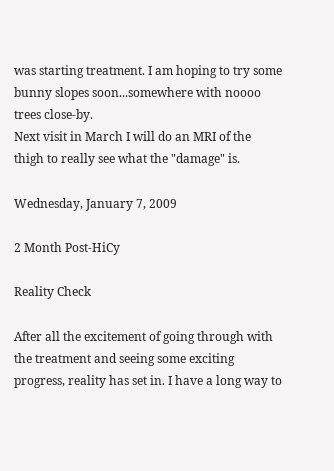was starting treatment. I am hoping to try some bunny slopes soon...somewhere with noooo trees close-by.
Next visit in March I will do an MRI of the thigh to really see what the "damage" is.

Wednesday, January 7, 2009

2 Month Post-HiCy

Reality Check

After all the excitement of going through with the treatment and seeing some exciting progress, reality has set in. I have a long way to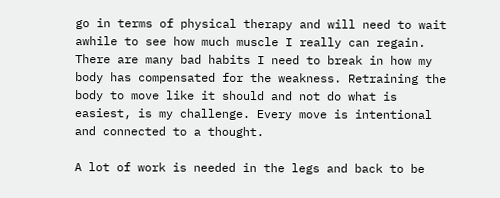go in terms of physical therapy and will need to wait awhile to see how much muscle I really can regain. There are many bad habits I need to break in how my body has compensated for the weakness. Retraining the body to move like it should and not do what is easiest, is my challenge. Every move is intentional and connected to a thought.

A lot of work is needed in the legs and back to be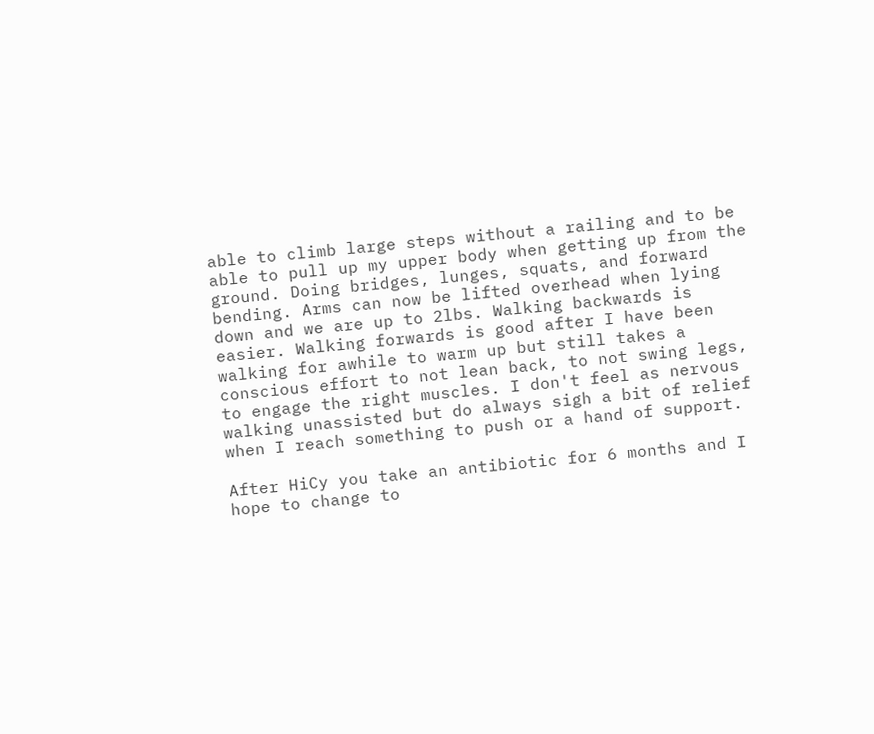able to climb large steps without a railing and to be able to pull up my upper body when getting up from the ground. Doing bridges, lunges, squats, and forward bending. Arms can now be lifted overhead when lying down and we are up to 2lbs. Walking backwards is easier. Walking forwards is good after I have been walking for awhile to warm up but still takes a conscious effort to not lean back, to not swing legs, to engage the right muscles. I don't feel as nervous walking unassisted but do always sigh a bit of relief when I reach something to push or a hand of support.

After HiCy you take an antibiotic for 6 months and I hope to change to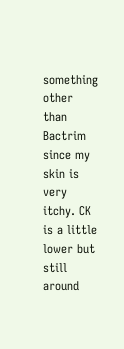something other than Bactrim since my skin is very itchy. CK is a little lower but still around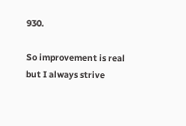930.

So improvement is real but I always strive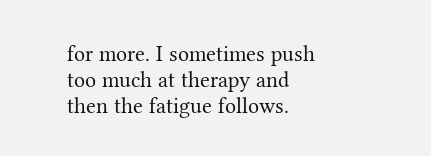for more. I sometimes push too much at therapy and then the fatigue follows.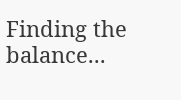Finding the balance...